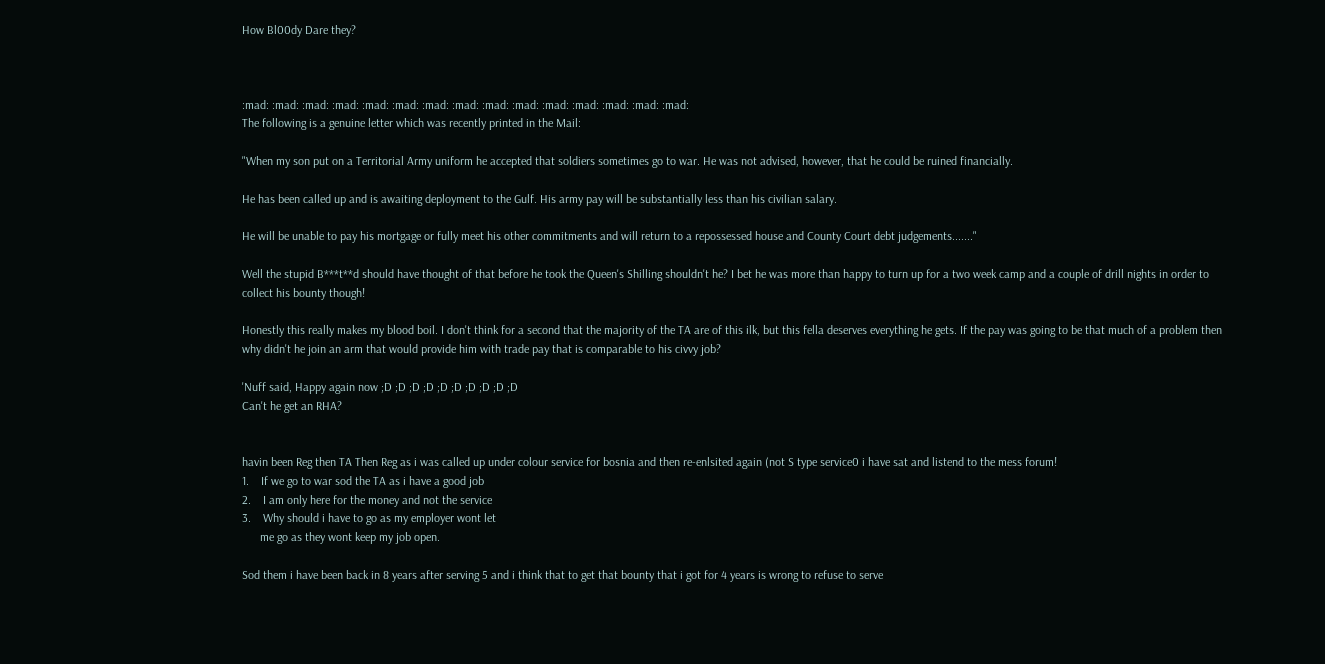How Bl00dy Dare they?



:mad: :mad: :mad: :mad: :mad: :mad: :mad: :mad: :mad: :mad: :mad: :mad: :mad: :mad: :mad:
The following is a genuine letter which was recently printed in the Mail:

"When my son put on a Territorial Army uniform he accepted that soldiers sometimes go to war. He was not advised, however, that he could be ruined financially.

He has been called up and is awaiting deployment to the Gulf. His army pay will be substantially less than his civilian salary.

He will be unable to pay his mortgage or fully meet his other commitments and will return to a repossessed house and County Court debt judgements......."

Well the stupid B***t**d should have thought of that before he took the Queen's Shilling shouldn't he? I bet he was more than happy to turn up for a two week camp and a couple of drill nights in order to collect his bounty though!

Honestly this really makes my blood boil. I don't think for a second that the majority of the TA are of this ilk, but this fella deserves everything he gets. If the pay was going to be that much of a problem then why didn't he join an arm that would provide him with trade pay that is comparable to his civvy job?

'Nuff said, Happy again now ;D ;D ;D ;D ;D ;D ;D ;D ;D ;D
Can't he get an RHA?


havin been Reg then TA Then Reg as i was called up under colour service for bosnia and then re-enlsited again (not S type service0 i have sat and listend to the mess forum!
1.    If we go to war sod the TA as i have a good job
2.    I am only here for the money and not the service
3.    Why should i have to go as my employer wont let
      me go as they wont keep my job open.

Sod them i have been back in 8 years after serving 5 and i think that to get that bounty that i got for 4 years is wrong to refuse to serve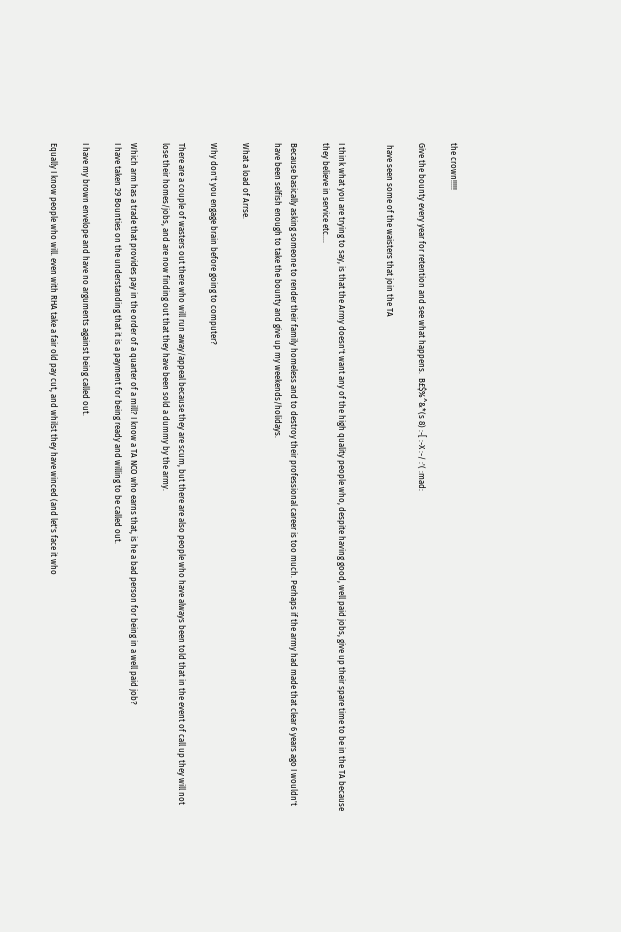the crown!!!!!

Give the bounty every year for retention and see what happens.  B£$%^&*(s 8) :-[ :-X :-/ :'( :mad:

 have seen some of the waisters that join the TA


I think what you are trying to say, is that the Army doesn't want any of the high quality people who, despite having good, well paid jobs, give up their spare time to be in the TA because they believe in service etc....

Because basically asking someone to render their family homeless and to destroy their professional career is too much. Perhaps if the army had made that clear 6 years ago I wouldn't have been selfish enough to take the bounty and give up my weekends/holidays.

What a load of Arrse.

Why don't you engage brain before going to computer?

There are a couple of wasters out there who will run away/appeal because they are scum, but there are also people who have always been told that in the event of call up they will not lose their homes/jobs, and are now finding out that they have been sold a dummy by the army.

Which arm has a trade that provides pay in the order of a quarter of a mill? I know a TA NCO who earns that, is he a bad person for being in a well paid job?
I have taken 29 Bounties on the understanding that it is a payment for being ready and willing to be called out.

I have my brown envelope and have no arguments against being called out.

Equally I know people who will. even with RHA take a fair old pay cut, and whilst they have winced (and let's face it who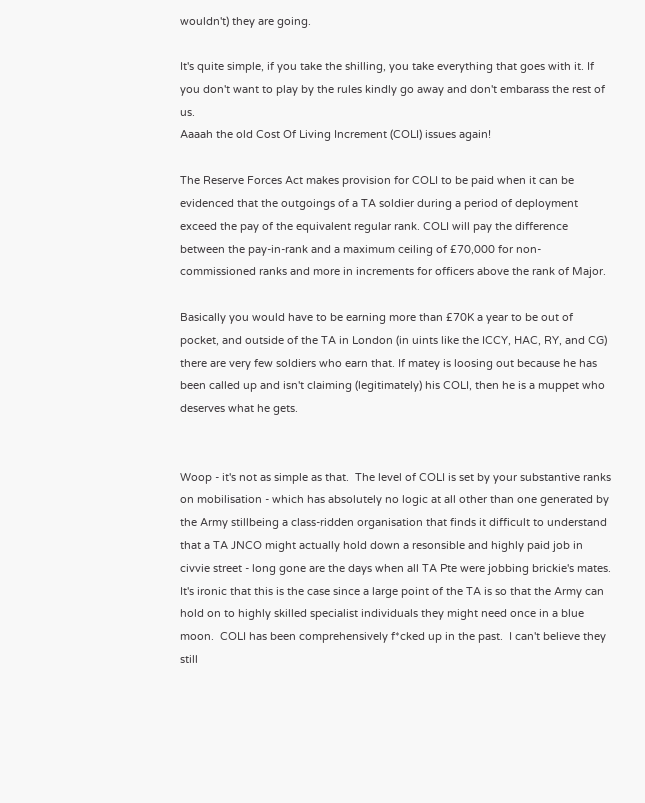wouldn't) they are going.

It's quite simple, if you take the shilling, you take everything that goes with it. If you don't want to play by the rules kindly go away and don't embarass the rest of us.
Aaaah the old Cost Of Living Increment (COLI) issues again!

The Reserve Forces Act makes provision for COLI to be paid when it can be evidenced that the outgoings of a TA soldier during a period of deployment exceed the pay of the equivalent regular rank. COLI will pay the difference between the pay-in-rank and a maximum ceiling of £70,000 for non-commissioned ranks and more in increments for officers above the rank of Major.

Basically you would have to be earning more than £70K a year to be out of pocket, and outside of the TA in London (in uints like the ICCY, HAC, RY, and CG) there are very few soldiers who earn that. If matey is loosing out because he has been called up and isn't claiming (legitimately) his COLI, then he is a muppet who deserves what he gets.


Woop - it's not as simple as that.  The level of COLI is set by your substantive ranks on mobilisation - which has absolutely no logic at all other than one generated by the Army stillbeing a class-ridden organisation that finds it difficult to understand that a TA JNCO might actually hold down a resonsible and highly paid job in civvie street - long gone are the days when all TA Pte were jobbing brickie's mates.  It's ironic that this is the case since a large point of the TA is so that the Army can hold on to highly skilled specialist individuals they might need once in a blue moon.  COLI has been comprehensively f*cked up in the past.  I can't believe they still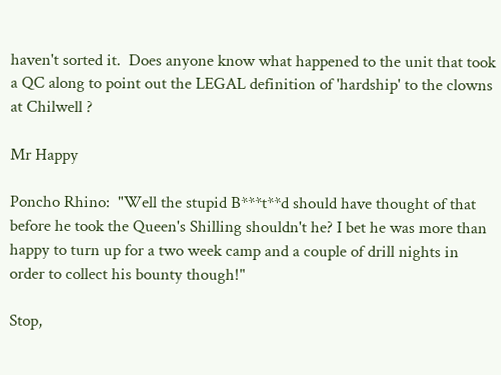haven't sorted it.  Does anyone know what happened to the unit that took a QC along to point out the LEGAL definition of 'hardship' to the clowns at Chilwell ?

Mr Happy

Poncho Rhino:  "Well the stupid B***t**d should have thought of that before he took the Queen's Shilling shouldn't he? I bet he was more than happy to turn up for a two week camp and a couple of drill nights in order to collect his bounty though!"

Stop,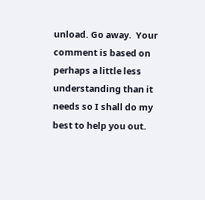unload. Go away.  Your comment is based on perhaps a little less understanding than it needs so I shall do my best to help you out.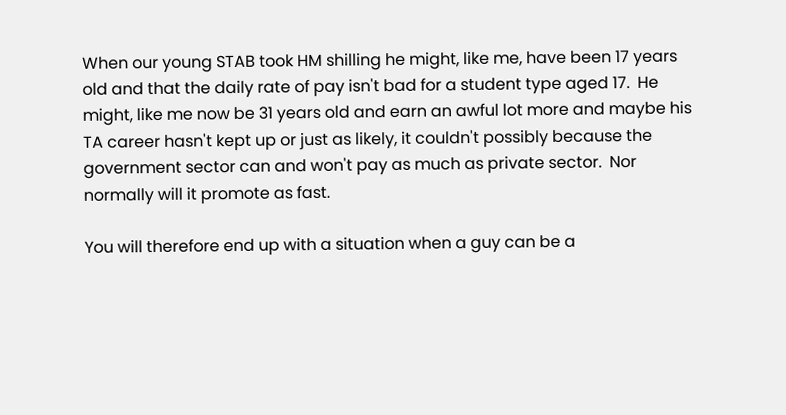When our young STAB took HM shilling he might, like me, have been 17 years old and that the daily rate of pay isn't bad for a student type aged 17.  He might, like me now be 31 years old and earn an awful lot more and maybe his TA career hasn't kept up or just as likely, it couldn't possibly because the government sector can and won't pay as much as private sector.  Nor normally will it promote as fast.

You will therefore end up with a situation when a guy can be a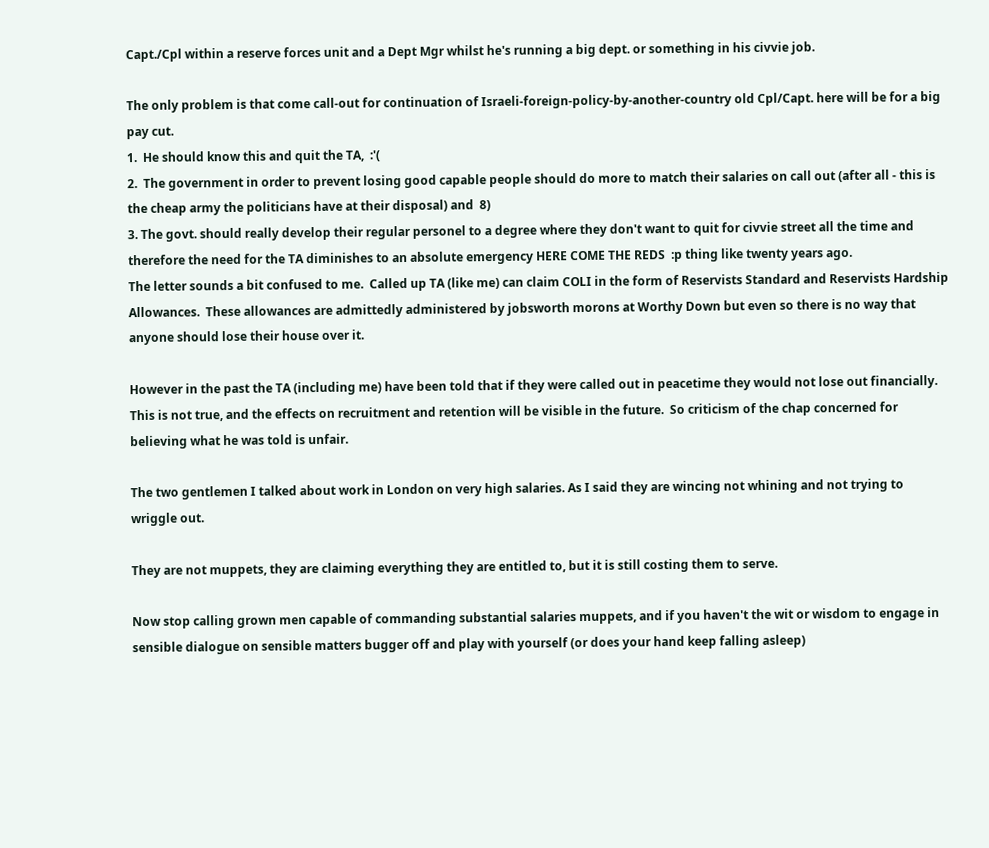Capt./Cpl within a reserve forces unit and a Dept Mgr whilst he's running a big dept. or something in his civvie job.

The only problem is that come call-out for continuation of Israeli-foreign-policy-by-another-country old Cpl/Capt. here will be for a big pay cut.
1.  He should know this and quit the TA,  :'(
2.  The government in order to prevent losing good capable people should do more to match their salaries on call out (after all - this is the cheap army the politicians have at their disposal) and  8)
3. The govt. should really develop their regular personel to a degree where they don't want to quit for civvie street all the time and therefore the need for the TA diminishes to an absolute emergency HERE COME THE REDS  :p thing like twenty years ago.
The letter sounds a bit confused to me.  Called up TA (like me) can claim COLI in the form of Reservists Standard and Reservists Hardship Allowances.  These allowances are admittedly administered by jobsworth morons at Worthy Down but even so there is no way that anyone should lose their house over it.

However in the past the TA (including me) have been told that if they were called out in peacetime they would not lose out financially.  This is not true, and the effects on recruitment and retention will be visible in the future.  So criticism of the chap concerned for believing what he was told is unfair.

The two gentlemen I talked about work in London on very high salaries. As I said they are wincing not whining and not trying to wriggle out.

They are not muppets, they are claiming everything they are entitled to, but it is still costing them to serve.

Now stop calling grown men capable of commanding substantial salaries muppets, and if you haven't the wit or wisdom to engage in sensible dialogue on sensible matters bugger off and play with yourself (or does your hand keep falling asleep)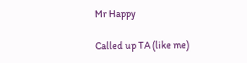Mr Happy

Called up TA (like me)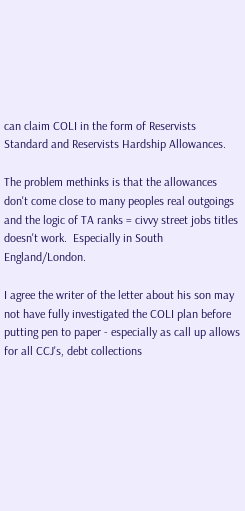can claim COLI in the form of Reservists Standard and Reservists Hardship Allowances.

The problem methinks is that the allowances don't come close to many peoples real outgoings and the logic of TA ranks = civvy street jobs titles doesn't work.  Especially in South England/London.

I agree the writer of the letter about his son may not have fully investigated the COLI plan before putting pen to paper - especially as call up allows for all CCJ's, debt collections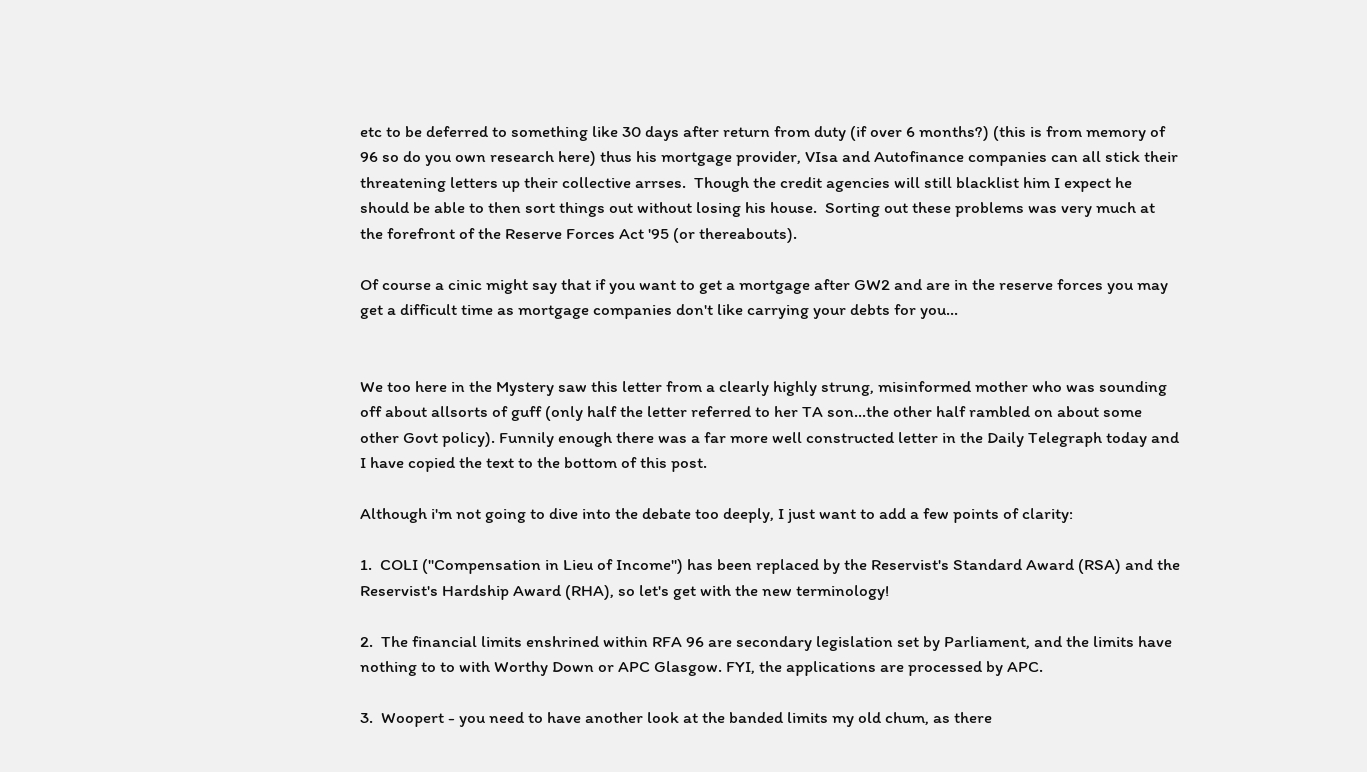etc to be deferred to something like 30 days after return from duty (if over 6 months?) (this is from memory of 96 so do you own research here) thus his mortgage provider, VIsa and Autofinance companies can all stick their threatening letters up their collective arrses.  Though the credit agencies will still blacklist him I expect he should be able to then sort things out without losing his house.  Sorting out these problems was very much at the forefront of the Reserve Forces Act '95 (or thereabouts).

Of course a cinic might say that if you want to get a mortgage after GW2 and are in the reserve forces you may get a difficult time as mortgage companies don't like carrying your debts for you...


We too here in the Mystery saw this letter from a clearly highly strung, misinformed mother who was sounding off about allsorts of guff (only half the letter referred to her TA son...the other half rambled on about some other Govt policy). Funnily enough there was a far more well constructed letter in the Daily Telegraph today and I have copied the text to the bottom of this post.

Although i'm not going to dive into the debate too deeply, I just want to add a few points of clarity:

1.  COLI ("Compensation in Lieu of Income") has been replaced by the Reservist's Standard Award (RSA) and the Reservist's Hardship Award (RHA), so let's get with the new terminology!

2.  The financial limits enshrined within RFA 96 are secondary legislation set by Parliament, and the limits have nothing to to with Worthy Down or APC Glasgow. FYI, the applications are processed by APC.

3.  Woopert - you need to have another look at the banded limits my old chum, as there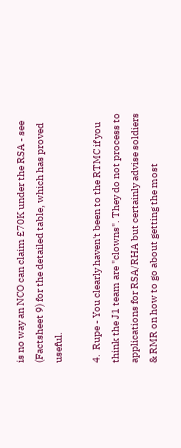is no way an NCO can claim £70K under the RSA - see (Factsheet 9) for the detailed table, which has proved useful.

4.  Rupe - You clearly haven't been to the RTMC if you think the J1 team are "clowns". They do not process to applications for RSA/RHA but certainly advise soldiers & RMR on how to go about getting the most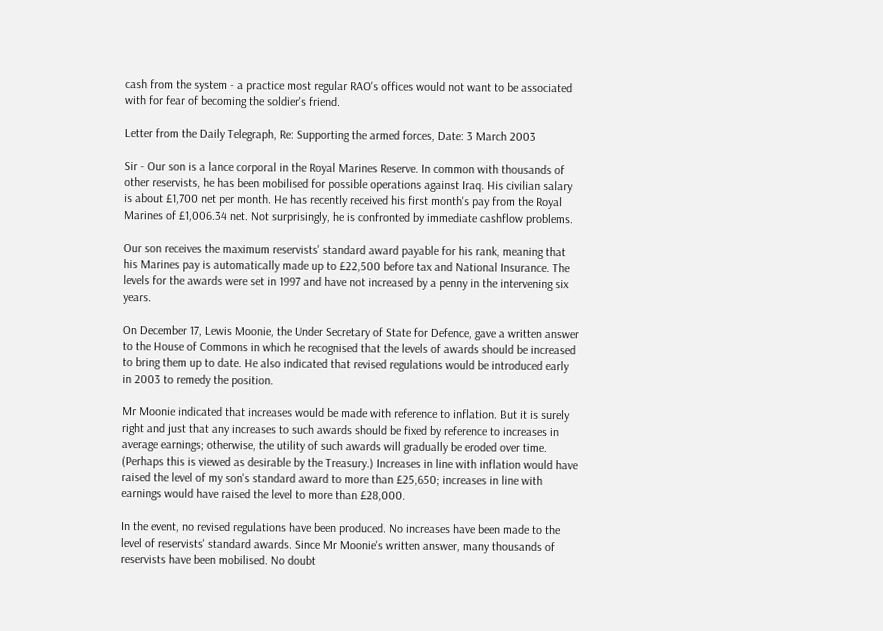cash from the system - a practice most regular RAO's offices would not want to be associated with for fear of becoming the soldier's friend.

Letter from the Daily Telegraph, Re: Supporting the armed forces, Date: 3 March 2003

Sir - Our son is a lance corporal in the Royal Marines Reserve. In common with thousands of other reservists, he has been mobilised for possible operations against Iraq. His civilian salary is about £1,700 net per month. He has recently received his first month's pay from the Royal Marines of £1,006.34 net. Not surprisingly, he is confronted by immediate cashflow problems.

Our son receives the maximum reservists' standard award payable for his rank, meaning that his Marines pay is automatically made up to £22,500 before tax and National Insurance. The levels for the awards were set in 1997 and have not increased by a penny in the intervening six years.

On December 17, Lewis Moonie, the Under Secretary of State for Defence, gave a written answer to the House of Commons in which he recognised that the levels of awards should be increased to bring them up to date. He also indicated that revised regulations would be introduced early in 2003 to remedy the position.

Mr Moonie indicated that increases would be made with reference to inflation. But it is surely right and just that any increases to such awards should be fixed by reference to increases in average earnings; otherwise, the utility of such awards will gradually be eroded over time. (Perhaps this is viewed as desirable by the Treasury.) Increases in line with inflation would have raised the level of my son's standard award to more than £25,650; increases in line with earnings would have raised the level to more than £28,000.

In the event, no revised regulations have been produced. No increases have been made to the level of reservists' standard awards. Since Mr Moonie's written answer, many thousands of reservists have been mobilised. No doubt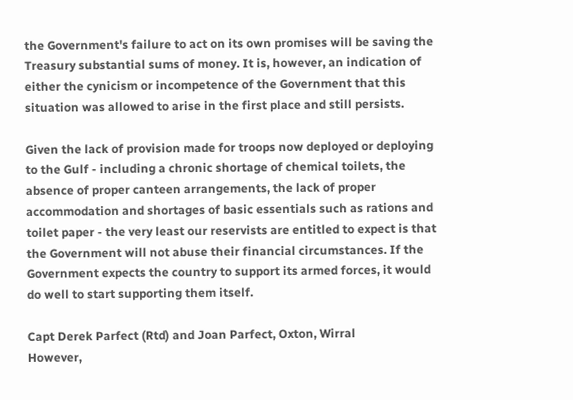the Government's failure to act on its own promises will be saving the Treasury substantial sums of money. It is, however, an indication of either the cynicism or incompetence of the Government that this situation was allowed to arise in the first place and still persists.

Given the lack of provision made for troops now deployed or deploying to the Gulf - including a chronic shortage of chemical toilets, the absence of proper canteen arrangements, the lack of proper accommodation and shortages of basic essentials such as rations and toilet paper - the very least our reservists are entitled to expect is that the Government will not abuse their financial circumstances. If the Government expects the country to support its armed forces, it would do well to start supporting them itself.

Capt Derek Parfect (Rtd) and Joan Parfect, Oxton, Wirral
However,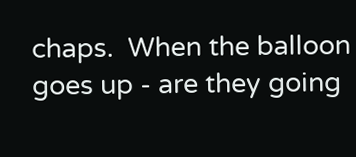chaps.  When the balloon goes up - are they going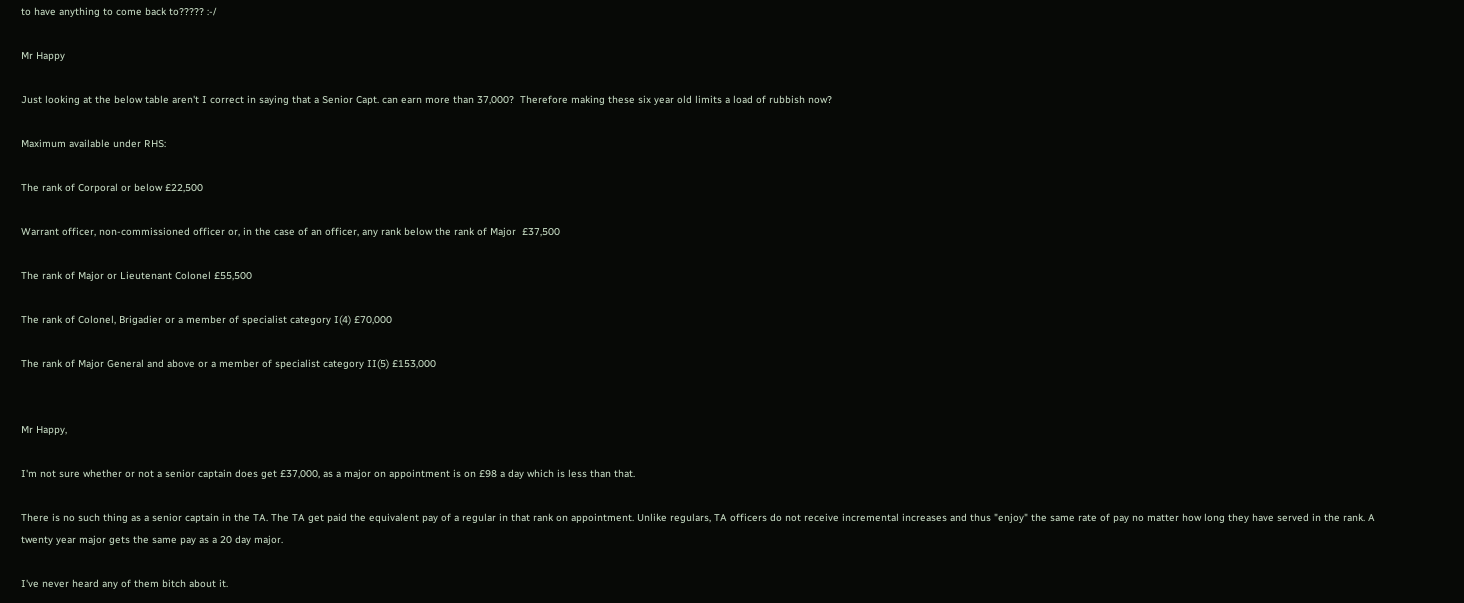to have anything to come back to????? :-/

Mr Happy

Just looking at the below table aren't I correct in saying that a Senior Capt. can earn more than 37,000?  Therefore making these six year old limits a load of rubbish now?

Maximum available under RHS:

The rank of Corporal or below £22,500

Warrant officer, non-commissioned officer or, in the case of an officer, any rank below the rank of Major  £37,500

The rank of Major or Lieutenant Colonel £55,500

The rank of Colonel, Brigadier or a member of specialist category I(4) £70,000

The rank of Major General and above or a member of specialist category II(5) £153,000


Mr Happy,

I'm not sure whether or not a senior captain does get £37,000, as a major on appointment is on £98 a day which is less than that.

There is no such thing as a senior captain in the TA. The TA get paid the equivalent pay of a regular in that rank on appointment. Unlike regulars, TA officers do not receive incremental increases and thus "enjoy" the same rate of pay no matter how long they have served in the rank. A twenty year major gets the same pay as a 20 day major.

I've never heard any of them bitch about it.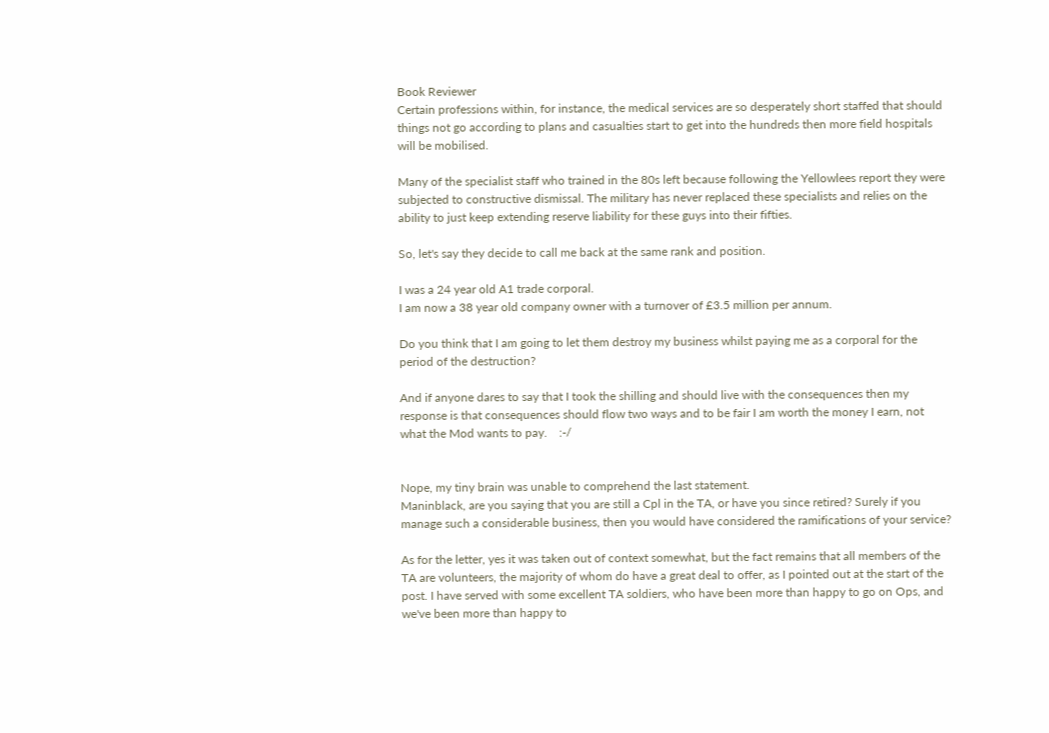Book Reviewer
Certain professions within, for instance, the medical services are so desperately short staffed that should things not go according to plans and casualties start to get into the hundreds then more field hospitals will be mobilised.

Many of the specialist staff who trained in the 80s left because following the Yellowlees report they were subjected to constructive dismissal. The military has never replaced these specialists and relies on the ability to just keep extending reserve liability for these guys into their fifties.

So, let's say they decide to call me back at the same rank and position.

I was a 24 year old A1 trade corporal.
I am now a 38 year old company owner with a turnover of £3.5 million per annum.

Do you think that I am going to let them destroy my business whilst paying me as a corporal for the period of the destruction?

And if anyone dares to say that I took the shilling and should live with the consequences then my response is that consequences should flow two ways and to be fair I am worth the money I earn, not what the Mod wants to pay.    :-/


Nope, my tiny brain was unable to comprehend the last statement.
Maninblack, are you saying that you are still a Cpl in the TA, or have you since retired? Surely if you manage such a considerable business, then you would have considered the ramifications of your service?

As for the letter, yes it was taken out of context somewhat, but the fact remains that all members of the TA are volunteers, the majority of whom do have a great deal to offer, as I pointed out at the start of the post. I have served with some excellent TA soldiers, who have been more than happy to go on Ops, and we've been more than happy to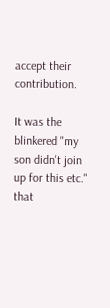accept their contribution.

It was the blinkered "my son didn't join up for this etc." that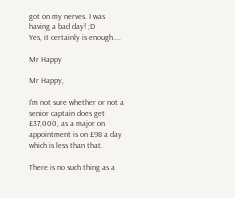got on my nerves. I was having a bad day! ;D
Yes, it certainly is enough....

Mr Happy

Mr Happy,

I'm not sure whether or not a senior captain does get £37,000, as a major on appointment is on £98 a day which is less than that.

There is no such thing as a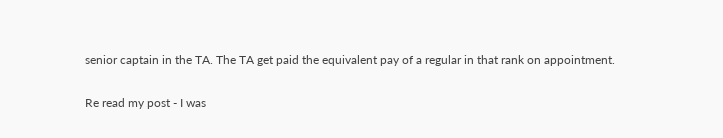senior captain in the TA. The TA get paid the equivalent pay of a regular in that rank on appointment.

Re read my post - I was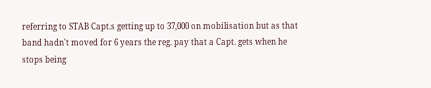referring to STAB Capt.s getting up to 37,000 on mobilisation but as that band hadn't moved for 6 years the reg. pay that a Capt. gets when he stops being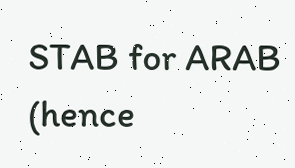STAB for ARAB (hence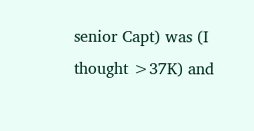senior Capt) was (I thought >37K) and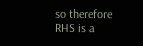so therefore RHS is a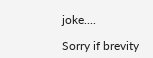joke....

Sorry if brevity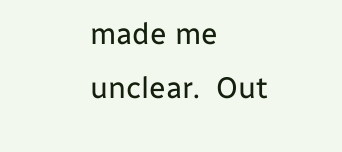made me unclear.  Out